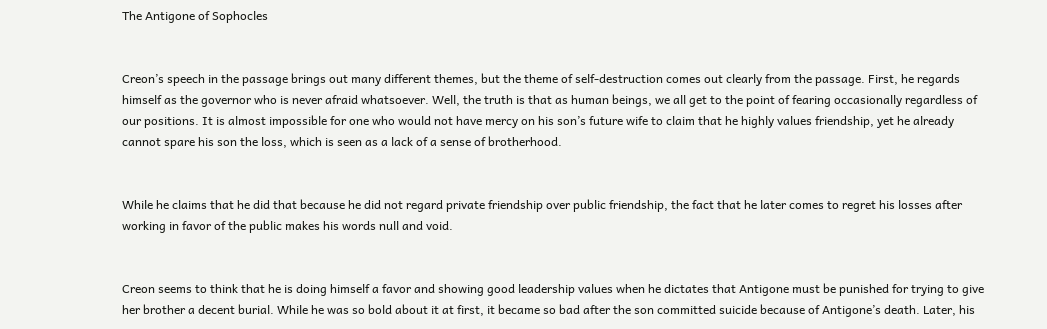The Antigone of Sophocles


Creon’s speech in the passage brings out many different themes, but the theme of self-destruction comes out clearly from the passage. First, he regards himself as the governor who is never afraid whatsoever. Well, the truth is that as human beings, we all get to the point of fearing occasionally regardless of our positions. It is almost impossible for one who would not have mercy on his son’s future wife to claim that he highly values friendship, yet he already cannot spare his son the loss, which is seen as a lack of a sense of brotherhood.


While he claims that he did that because he did not regard private friendship over public friendship, the fact that he later comes to regret his losses after working in favor of the public makes his words null and void.


Creon seems to think that he is doing himself a favor and showing good leadership values when he dictates that Antigone must be punished for trying to give her brother a decent burial. While he was so bold about it at first, it became so bad after the son committed suicide because of Antigone’s death. Later, his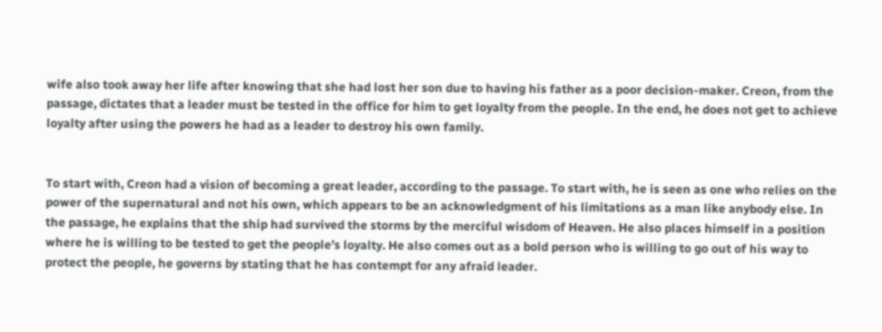wife also took away her life after knowing that she had lost her son due to having his father as a poor decision-maker. Creon, from the passage, dictates that a leader must be tested in the office for him to get loyalty from the people. In the end, he does not get to achieve loyalty after using the powers he had as a leader to destroy his own family.


To start with, Creon had a vision of becoming a great leader, according to the passage. To start with, he is seen as one who relies on the power of the supernatural and not his own, which appears to be an acknowledgment of his limitations as a man like anybody else. In the passage, he explains that the ship had survived the storms by the merciful wisdom of Heaven. He also places himself in a position where he is willing to be tested to get the people’s loyalty. He also comes out as a bold person who is willing to go out of his way to protect the people, he governs by stating that he has contempt for any afraid leader.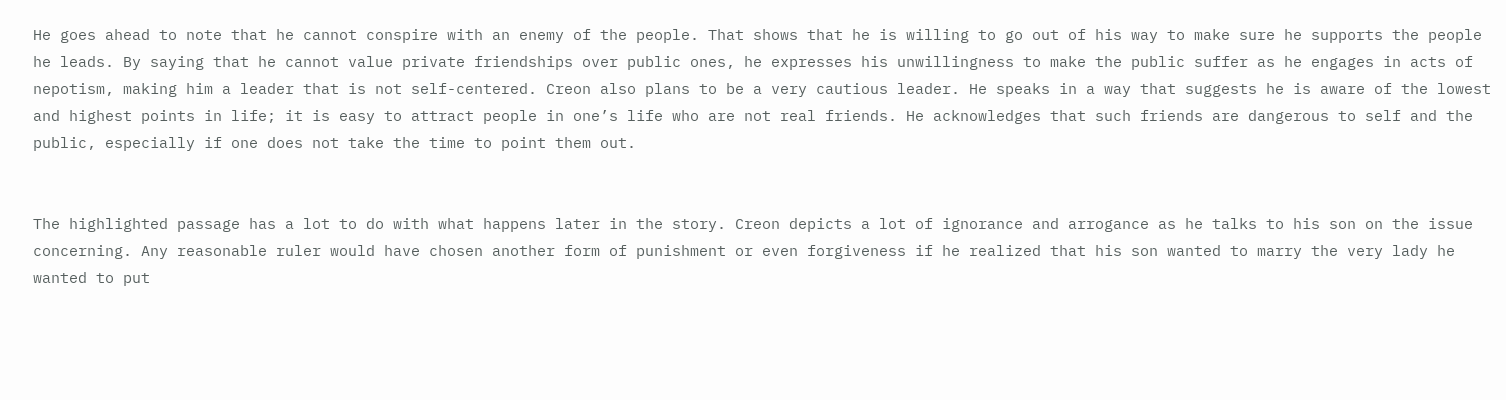He goes ahead to note that he cannot conspire with an enemy of the people. That shows that he is willing to go out of his way to make sure he supports the people he leads. By saying that he cannot value private friendships over public ones, he expresses his unwillingness to make the public suffer as he engages in acts of nepotism, making him a leader that is not self-centered. Creon also plans to be a very cautious leader. He speaks in a way that suggests he is aware of the lowest and highest points in life; it is easy to attract people in one’s life who are not real friends. He acknowledges that such friends are dangerous to self and the public, especially if one does not take the time to point them out.


The highlighted passage has a lot to do with what happens later in the story. Creon depicts a lot of ignorance and arrogance as he talks to his son on the issue concerning. Any reasonable ruler would have chosen another form of punishment or even forgiveness if he realized that his son wanted to marry the very lady he wanted to put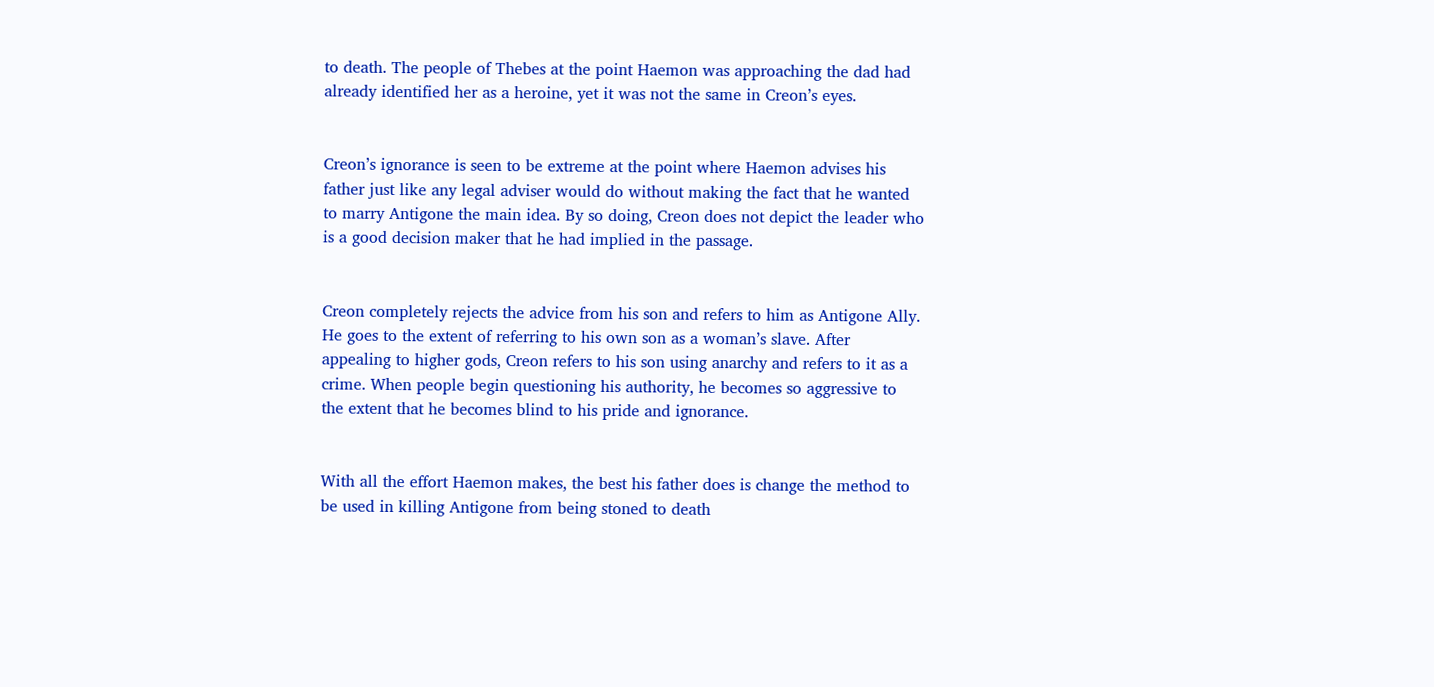to death. The people of Thebes at the point Haemon was approaching the dad had already identified her as a heroine, yet it was not the same in Creon’s eyes.


Creon’s ignorance is seen to be extreme at the point where Haemon advises his father just like any legal adviser would do without making the fact that he wanted to marry Antigone the main idea. By so doing, Creon does not depict the leader who is a good decision maker that he had implied in the passage.


Creon completely rejects the advice from his son and refers to him as Antigone Ally. He goes to the extent of referring to his own son as a woman’s slave. After appealing to higher gods, Creon refers to his son using anarchy and refers to it as a crime. When people begin questioning his authority, he becomes so aggressive to the extent that he becomes blind to his pride and ignorance.


With all the effort Haemon makes, the best his father does is change the method to be used in killing Antigone from being stoned to death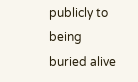publicly to being buried alive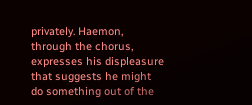privately. Haemon, through the chorus, expresses his displeasure that suggests he might do something out of the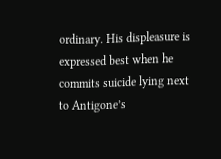ordinary. His displeasure is expressed best when he commits suicide lying next to Antigone’s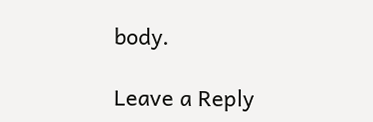body.

Leave a Reply